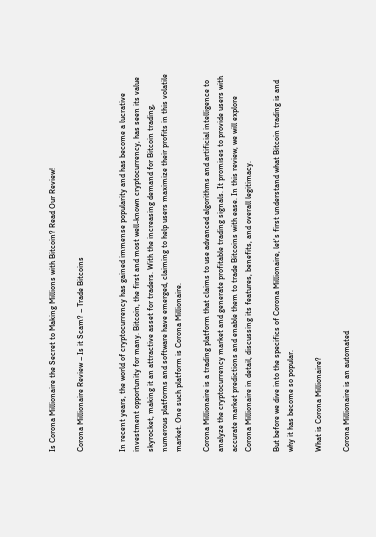Is Corona Millionaire the Secret to Making Millions with Bitcoin? Read Our Review!

Corona Millionaire Review – Is it Scam? – Trade Bitcoins


In recent years, the world of cryptocurrency has gained immense popularity and has become a lucrative investment opportunity for many. Bitcoin, the first and most well-known cryptocurrency, has seen its value skyrocket, making it an attractive asset for traders. With the increasing demand for Bitcoin trading, numerous platforms and software have emerged, claiming to help users maximize their profits in this volatile market. One such platform is Corona Millionaire.

Corona Millionaire is a trading platform that claims to use advanced algorithms and artificial intelligence to analyze the cryptocurrency market and generate profitable trading signals. It promises to provide users with accurate market predictions and enable them to trade Bitcoins with ease. In this review, we will explore Corona Millionaire in detail, discussing its features, benefits, and overall legitimacy.

But before we dive into the specifics of Corona Millionaire, let's first understand what Bitcoin trading is and why it has become so popular.

What is Corona Millionaire?

Corona Millionaire is an automated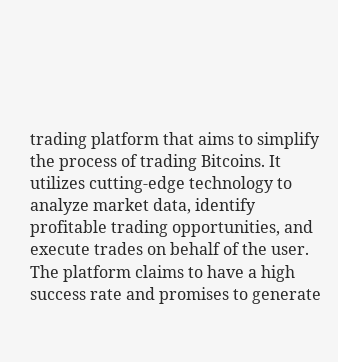trading platform that aims to simplify the process of trading Bitcoins. It utilizes cutting-edge technology to analyze market data, identify profitable trading opportunities, and execute trades on behalf of the user. The platform claims to have a high success rate and promises to generate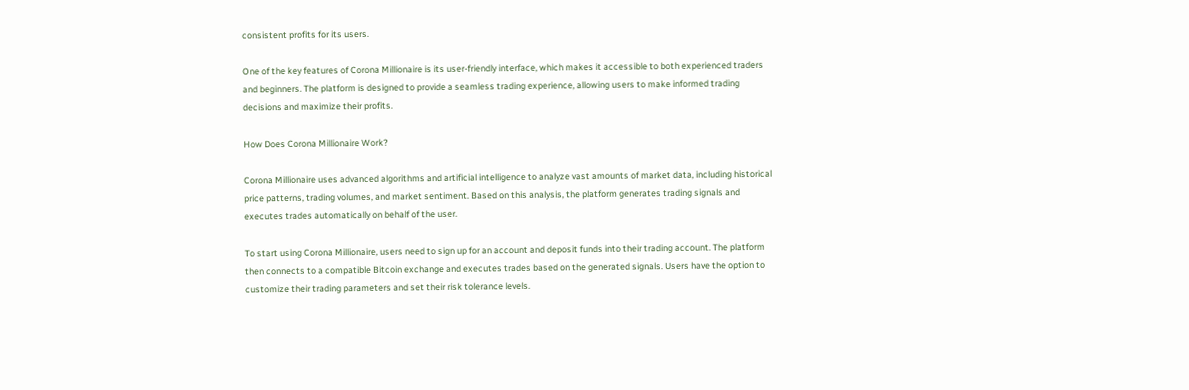consistent profits for its users.

One of the key features of Corona Millionaire is its user-friendly interface, which makes it accessible to both experienced traders and beginners. The platform is designed to provide a seamless trading experience, allowing users to make informed trading decisions and maximize their profits.

How Does Corona Millionaire Work?

Corona Millionaire uses advanced algorithms and artificial intelligence to analyze vast amounts of market data, including historical price patterns, trading volumes, and market sentiment. Based on this analysis, the platform generates trading signals and executes trades automatically on behalf of the user.

To start using Corona Millionaire, users need to sign up for an account and deposit funds into their trading account. The platform then connects to a compatible Bitcoin exchange and executes trades based on the generated signals. Users have the option to customize their trading parameters and set their risk tolerance levels.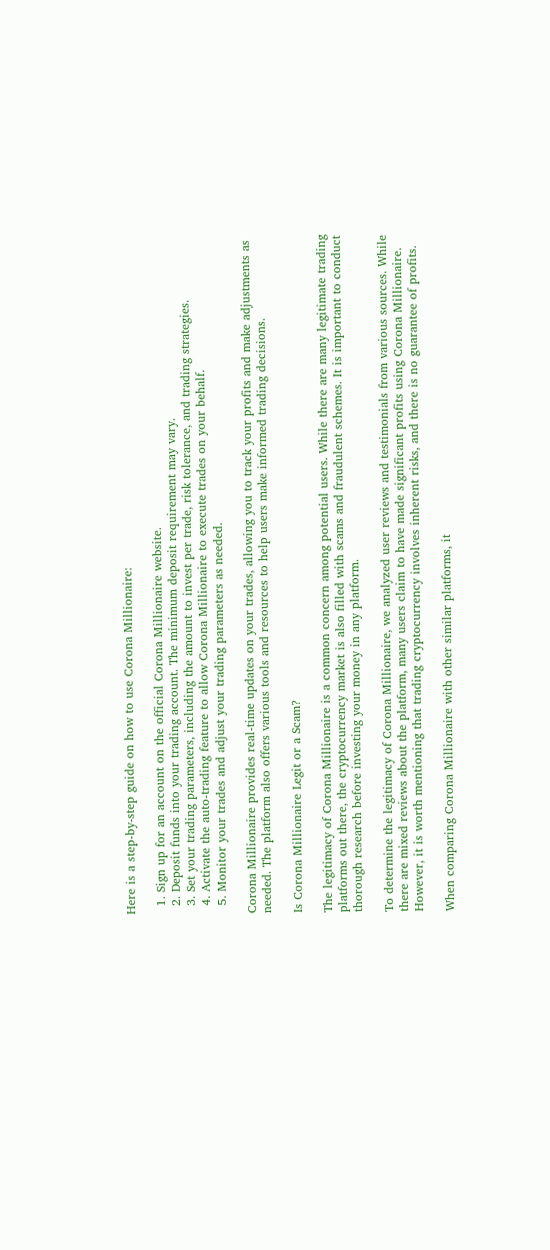Here is a step-by-step guide on how to use Corona Millionaire:

  1. Sign up for an account on the official Corona Millionaire website.
  2. Deposit funds into your trading account. The minimum deposit requirement may vary.
  3. Set your trading parameters, including the amount to invest per trade, risk tolerance, and trading strategies.
  4. Activate the auto-trading feature to allow Corona Millionaire to execute trades on your behalf.
  5. Monitor your trades and adjust your trading parameters as needed.

Corona Millionaire provides real-time updates on your trades, allowing you to track your profits and make adjustments as needed. The platform also offers various tools and resources to help users make informed trading decisions.

Is Corona Millionaire Legit or a Scam?

The legitimacy of Corona Millionaire is a common concern among potential users. While there are many legitimate trading platforms out there, the cryptocurrency market is also filled with scams and fraudulent schemes. It is important to conduct thorough research before investing your money in any platform.

To determine the legitimacy of Corona Millionaire, we analyzed user reviews and testimonials from various sources. While there are mixed reviews about the platform, many users claim to have made significant profits using Corona Millionaire. However, it is worth mentioning that trading cryptocurrency involves inherent risks, and there is no guarantee of profits.

When comparing Corona Millionaire with other similar platforms, it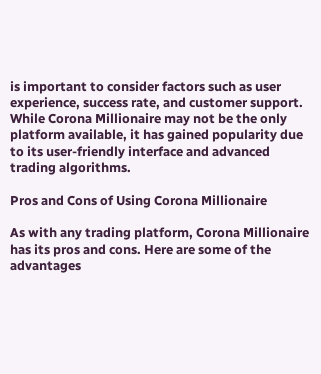is important to consider factors such as user experience, success rate, and customer support. While Corona Millionaire may not be the only platform available, it has gained popularity due to its user-friendly interface and advanced trading algorithms.

Pros and Cons of Using Corona Millionaire

As with any trading platform, Corona Millionaire has its pros and cons. Here are some of the advantages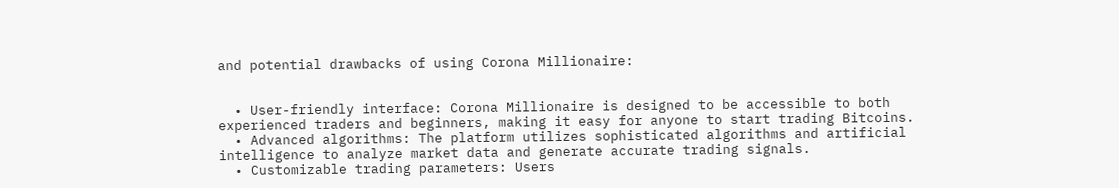and potential drawbacks of using Corona Millionaire:


  • User-friendly interface: Corona Millionaire is designed to be accessible to both experienced traders and beginners, making it easy for anyone to start trading Bitcoins.
  • Advanced algorithms: The platform utilizes sophisticated algorithms and artificial intelligence to analyze market data and generate accurate trading signals.
  • Customizable trading parameters: Users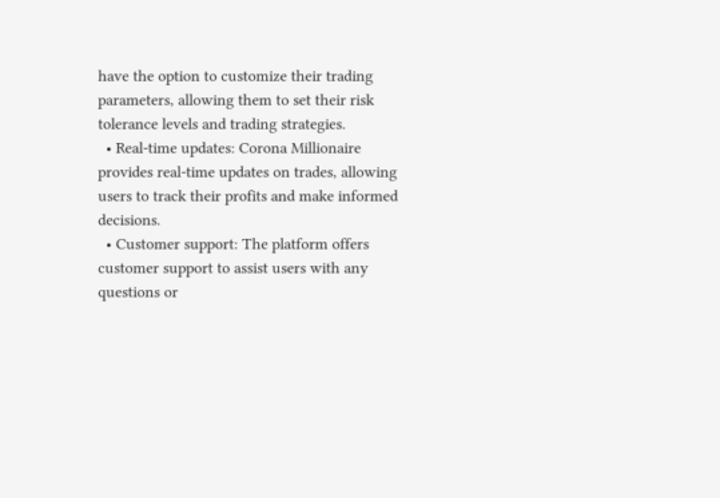have the option to customize their trading parameters, allowing them to set their risk tolerance levels and trading strategies.
  • Real-time updates: Corona Millionaire provides real-time updates on trades, allowing users to track their profits and make informed decisions.
  • Customer support: The platform offers customer support to assist users with any questions or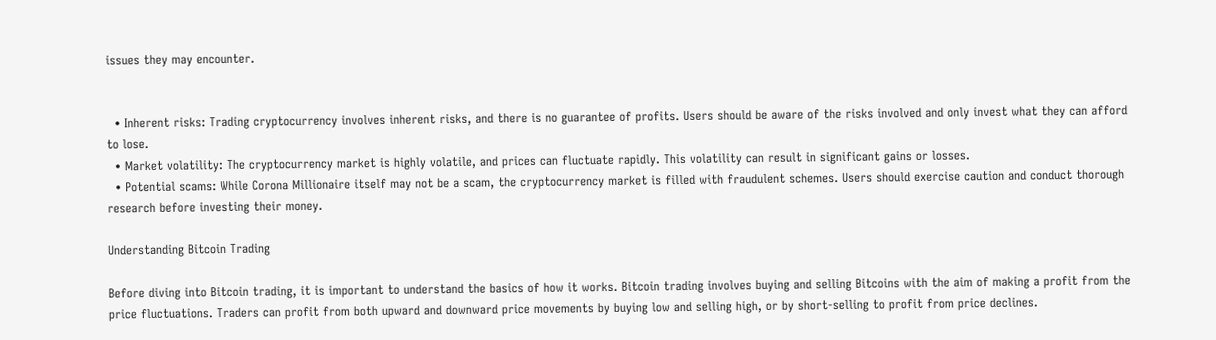issues they may encounter.


  • Inherent risks: Trading cryptocurrency involves inherent risks, and there is no guarantee of profits. Users should be aware of the risks involved and only invest what they can afford to lose.
  • Market volatility: The cryptocurrency market is highly volatile, and prices can fluctuate rapidly. This volatility can result in significant gains or losses.
  • Potential scams: While Corona Millionaire itself may not be a scam, the cryptocurrency market is filled with fraudulent schemes. Users should exercise caution and conduct thorough research before investing their money.

Understanding Bitcoin Trading

Before diving into Bitcoin trading, it is important to understand the basics of how it works. Bitcoin trading involves buying and selling Bitcoins with the aim of making a profit from the price fluctuations. Traders can profit from both upward and downward price movements by buying low and selling high, or by short-selling to profit from price declines.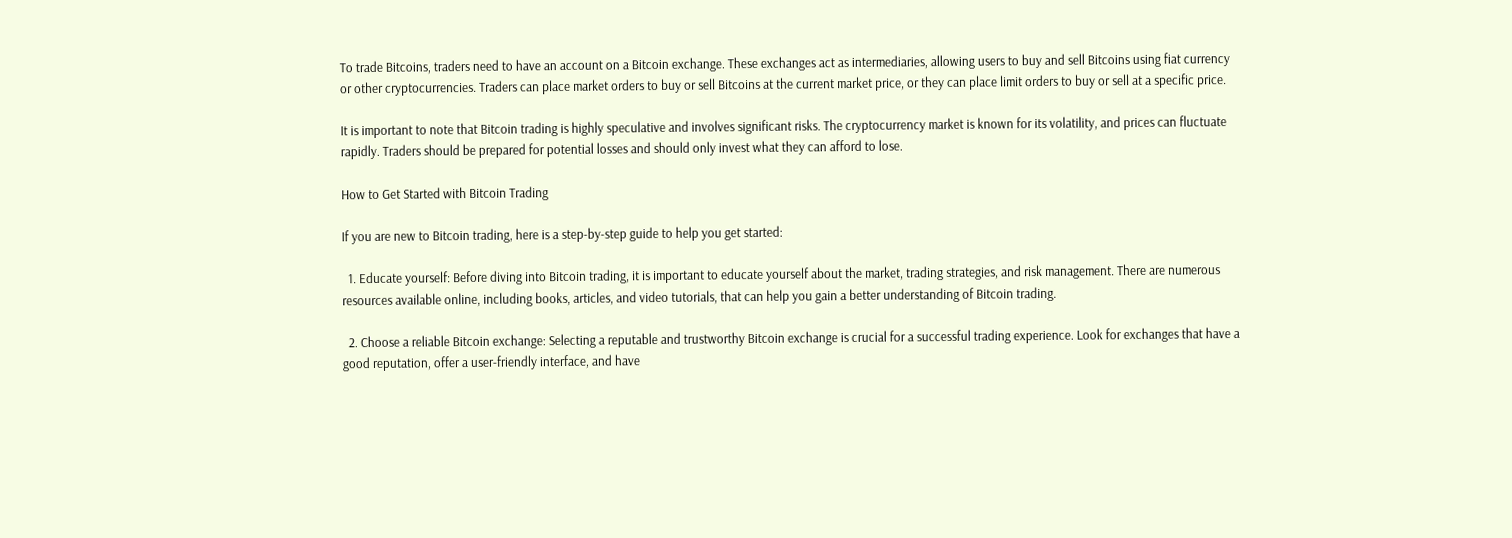To trade Bitcoins, traders need to have an account on a Bitcoin exchange. These exchanges act as intermediaries, allowing users to buy and sell Bitcoins using fiat currency or other cryptocurrencies. Traders can place market orders to buy or sell Bitcoins at the current market price, or they can place limit orders to buy or sell at a specific price.

It is important to note that Bitcoin trading is highly speculative and involves significant risks. The cryptocurrency market is known for its volatility, and prices can fluctuate rapidly. Traders should be prepared for potential losses and should only invest what they can afford to lose.

How to Get Started with Bitcoin Trading

If you are new to Bitcoin trading, here is a step-by-step guide to help you get started:

  1. Educate yourself: Before diving into Bitcoin trading, it is important to educate yourself about the market, trading strategies, and risk management. There are numerous resources available online, including books, articles, and video tutorials, that can help you gain a better understanding of Bitcoin trading.

  2. Choose a reliable Bitcoin exchange: Selecting a reputable and trustworthy Bitcoin exchange is crucial for a successful trading experience. Look for exchanges that have a good reputation, offer a user-friendly interface, and have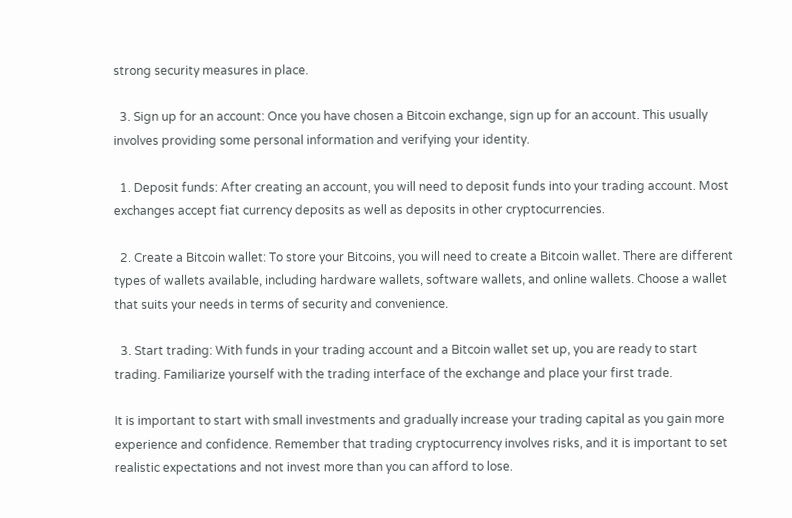strong security measures in place.

  3. Sign up for an account: Once you have chosen a Bitcoin exchange, sign up for an account. This usually involves providing some personal information and verifying your identity.

  1. Deposit funds: After creating an account, you will need to deposit funds into your trading account. Most exchanges accept fiat currency deposits as well as deposits in other cryptocurrencies.

  2. Create a Bitcoin wallet: To store your Bitcoins, you will need to create a Bitcoin wallet. There are different types of wallets available, including hardware wallets, software wallets, and online wallets. Choose a wallet that suits your needs in terms of security and convenience.

  3. Start trading: With funds in your trading account and a Bitcoin wallet set up, you are ready to start trading. Familiarize yourself with the trading interface of the exchange and place your first trade.

It is important to start with small investments and gradually increase your trading capital as you gain more experience and confidence. Remember that trading cryptocurrency involves risks, and it is important to set realistic expectations and not invest more than you can afford to lose.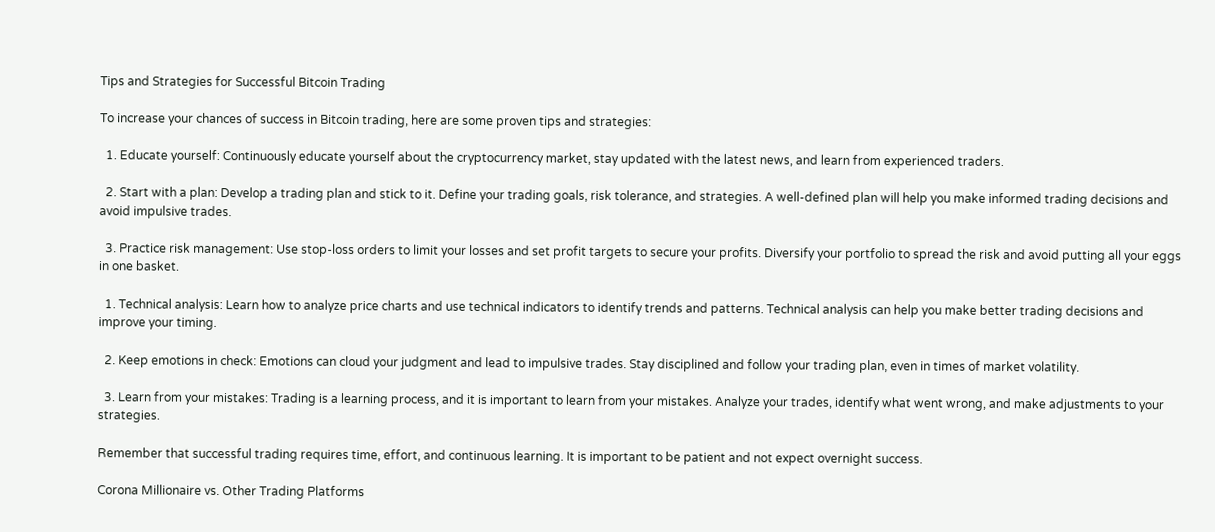Tips and Strategies for Successful Bitcoin Trading

To increase your chances of success in Bitcoin trading, here are some proven tips and strategies:

  1. Educate yourself: Continuously educate yourself about the cryptocurrency market, stay updated with the latest news, and learn from experienced traders.

  2. Start with a plan: Develop a trading plan and stick to it. Define your trading goals, risk tolerance, and strategies. A well-defined plan will help you make informed trading decisions and avoid impulsive trades.

  3. Practice risk management: Use stop-loss orders to limit your losses and set profit targets to secure your profits. Diversify your portfolio to spread the risk and avoid putting all your eggs in one basket.

  1. Technical analysis: Learn how to analyze price charts and use technical indicators to identify trends and patterns. Technical analysis can help you make better trading decisions and improve your timing.

  2. Keep emotions in check: Emotions can cloud your judgment and lead to impulsive trades. Stay disciplined and follow your trading plan, even in times of market volatility.

  3. Learn from your mistakes: Trading is a learning process, and it is important to learn from your mistakes. Analyze your trades, identify what went wrong, and make adjustments to your strategies.

Remember that successful trading requires time, effort, and continuous learning. It is important to be patient and not expect overnight success.

Corona Millionaire vs. Other Trading Platforms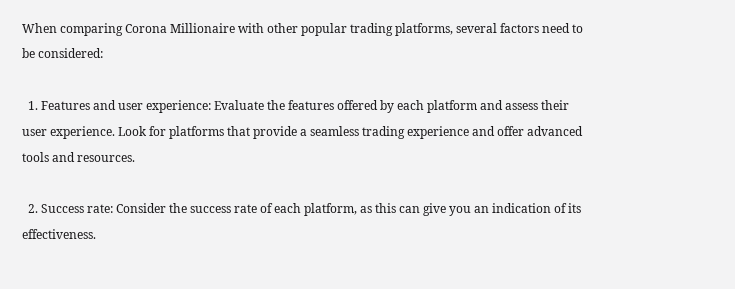When comparing Corona Millionaire with other popular trading platforms, several factors need to be considered:

  1. Features and user experience: Evaluate the features offered by each platform and assess their user experience. Look for platforms that provide a seamless trading experience and offer advanced tools and resources.

  2. Success rate: Consider the success rate of each platform, as this can give you an indication of its effectiveness.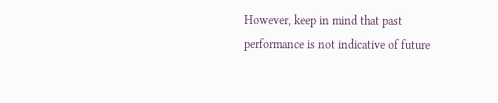However, keep in mind that past performance is not indicative of future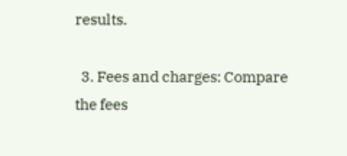results.

  3. Fees and charges: Compare the fees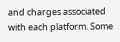and charges associated with each platform. Some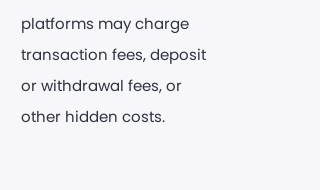platforms may charge transaction fees, deposit or withdrawal fees, or other hidden costs.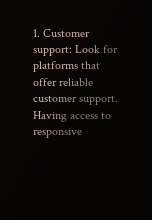1. Customer support: Look for platforms that offer reliable customer support. Having access to responsive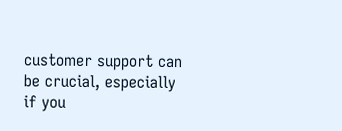customer support can be crucial, especially if you